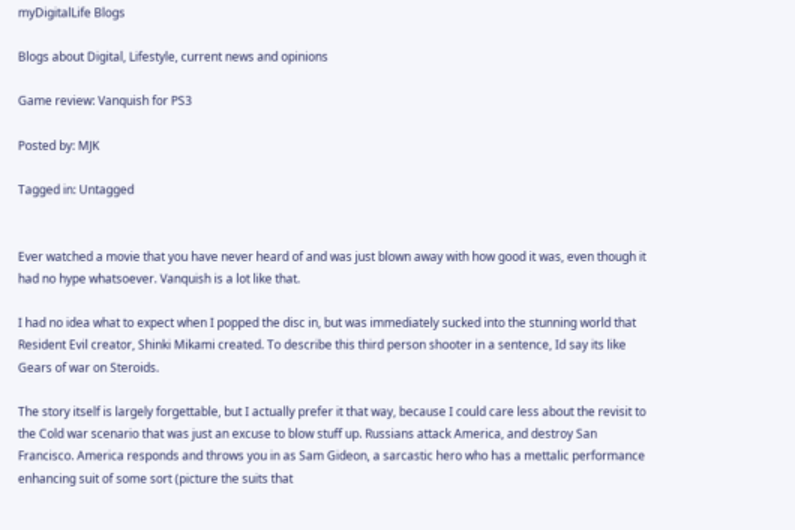myDigitalLife Blogs

Blogs about Digital, Lifestyle, current news and opinions

Game review: Vanquish for PS3

Posted by: MJK

Tagged in: Untagged


Ever watched a movie that you have never heard of and was just blown away with how good it was, even though it had no hype whatsoever. Vanquish is a lot like that.

I had no idea what to expect when I popped the disc in, but was immediately sucked into the stunning world that Resident Evil creator, Shinki Mikami created. To describe this third person shooter in a sentence, Id say its like Gears of war on Steroids.

The story itself is largely forgettable, but I actually prefer it that way, because I could care less about the revisit to the Cold war scenario that was just an excuse to blow stuff up. Russians attack America, and destroy San Francisco. America responds and throws you in as Sam Gideon, a sarcastic hero who has a mettalic performance enhancing suit of some sort (picture the suits that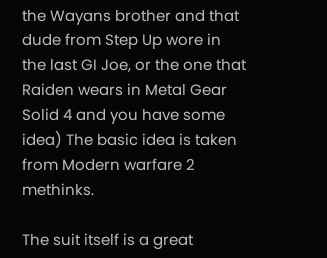the Wayans brother and that dude from Step Up wore in the last GI Joe, or the one that Raiden wears in Metal Gear Solid 4 and you have some idea) The basic idea is taken from Modern warfare 2 methinks.

The suit itself is a great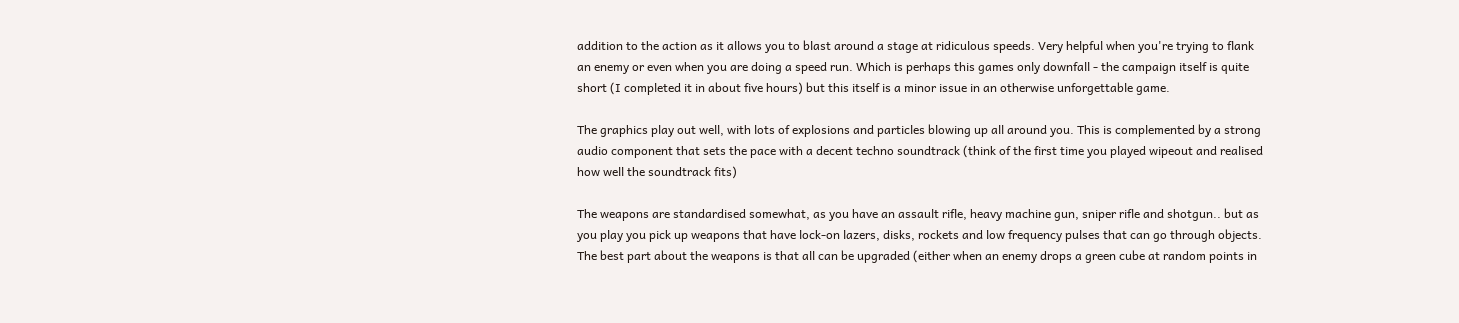addition to the action as it allows you to blast around a stage at ridiculous speeds. Very helpful when you're trying to flank an enemy or even when you are doing a speed run. Which is perhaps this games only downfall - the campaign itself is quite short (I completed it in about five hours) but this itself is a minor issue in an otherwise unforgettable game.

The graphics play out well, with lots of explosions and particles blowing up all around you. This is complemented by a strong audio component that sets the pace with a decent techno soundtrack (think of the first time you played wipeout and realised how well the soundtrack fits)

The weapons are standardised somewhat, as you have an assault rifle, heavy machine gun, sniper rifle and shotgun.. but as you play you pick up weapons that have lock-on lazers, disks, rockets and low frequency pulses that can go through objects. The best part about the weapons is that all can be upgraded (either when an enemy drops a green cube at random points in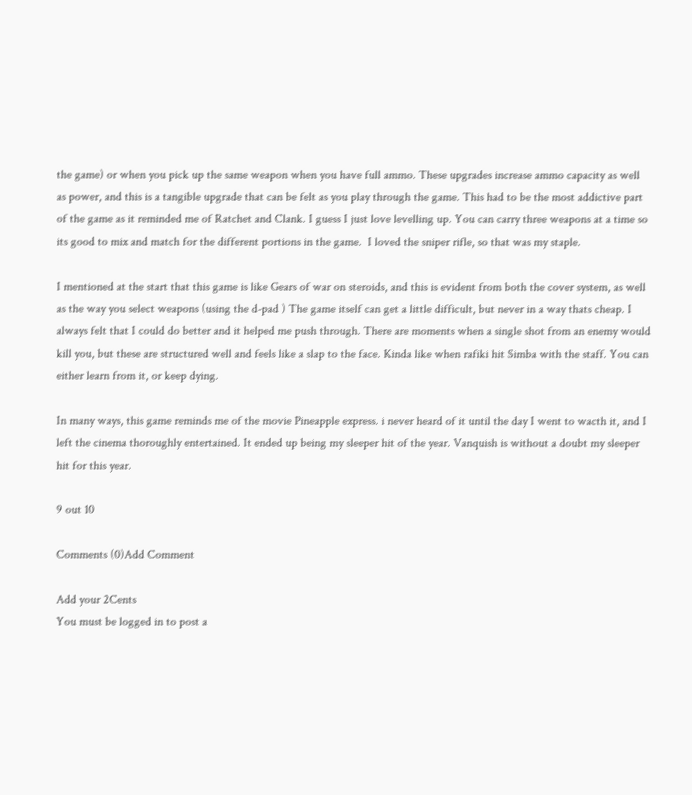the game) or when you pick up the same weapon when you have full ammo. These upgrades increase ammo capacity as well as power, and this is a tangible upgrade that can be felt as you play through the game. This had to be the most addictive part of the game as it reminded me of Ratchet and Clank. I guess I just love levelling up. You can carry three weapons at a time so its good to mix and match for the different portions in the game.  I loved the sniper rifle, so that was my staple.

I mentioned at the start that this game is like Gears of war on steroids, and this is evident from both the cover system, as well as the way you select weapons (using the d-pad ) The game itself can get a little difficult, but never in a way thats cheap. I always felt that I could do better and it helped me push through. There are moments when a single shot from an enemy would kill you, but these are structured well and feels like a slap to the face. Kinda like when rafiki hit Simba with the staff. You can either learn from it, or keep dying.

In many ways, this game reminds me of the movie Pineapple express. i never heard of it until the day I went to wacth it, and I left the cinema thoroughly entertained. It ended up being my sleeper hit of the year. Vanquish is without a doubt my sleeper hit for this year.

9 out 10

Comments (0)Add Comment

Add your 2Cents
You must be logged in to post a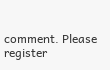comment. Please register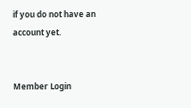if you do not have an account yet.


Member Login